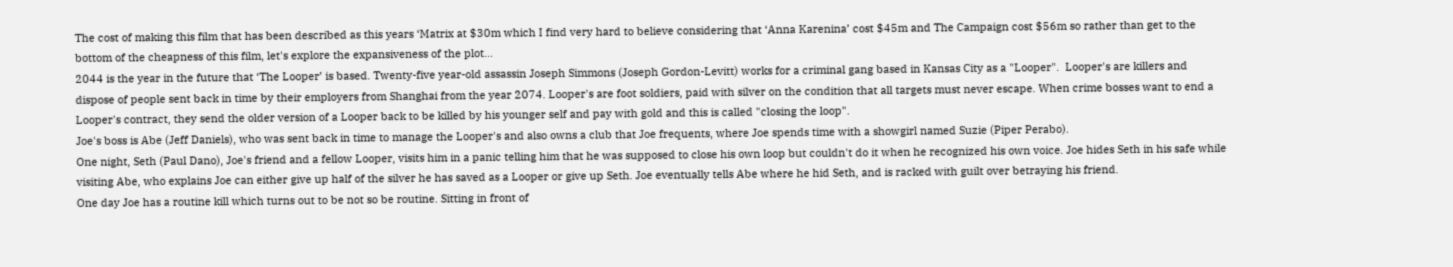The cost of making this film that has been described as this years ‘Matrix at $30m which I find very hard to believe considering that ‘Anna Karenina’ cost $45m and The Campaign cost $56m so rather than get to the bottom of the cheapness of this film, let's explore the expansiveness of the plot...
2044 is the year in the future that ‘The Looper’ is based. Twenty-five year-old assassin Joseph Simmons (Joseph Gordon-Levitt) works for a criminal gang based in Kansas City as a "Looper".  Looper's are killers and dispose of people sent back in time by their employers from Shanghai from the year 2074. Looper's are foot soldiers, paid with silver on the condition that all targets must never escape. When crime bosses want to end a Looper's contract, they send the older version of a Looper back to be killed by his younger self and pay with gold and this is called "closing the loop".
Joe's boss is Abe (Jeff Daniels), who was sent back in time to manage the Looper's and also owns a club that Joe frequents, where Joe spends time with a showgirl named Suzie (Piper Perabo).
One night, Seth (Paul Dano), Joe's friend and a fellow Looper, visits him in a panic telling him that he was supposed to close his own loop but couldn't do it when he recognized his own voice. Joe hides Seth in his safe while visiting Abe, who explains Joe can either give up half of the silver he has saved as a Looper or give up Seth. Joe eventually tells Abe where he hid Seth, and is racked with guilt over betraying his friend.
One day Joe has a routine kill which turns out to be not so be routine. Sitting in front of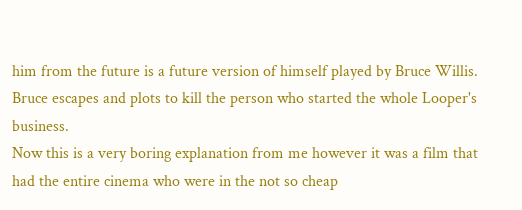him from the future is a future version of himself played by Bruce Willis.  Bruce escapes and plots to kill the person who started the whole Looper's business.
Now this is a very boring explanation from me however it was a film that had the entire cinema who were in the not so cheap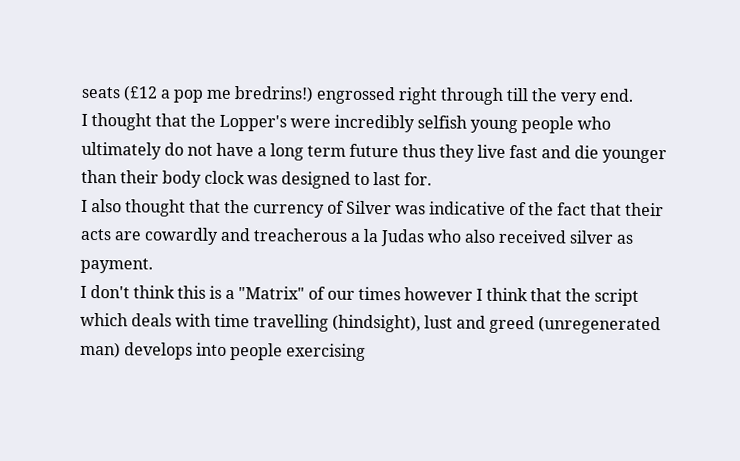seats (£12 a pop me bredrins!) engrossed right through till the very end.
I thought that the Lopper's were incredibly selfish young people who ultimately do not have a long term future thus they live fast and die younger than their body clock was designed to last for.
I also thought that the currency of Silver was indicative of the fact that their acts are cowardly and treacherous a la Judas who also received silver as payment.
I don't think this is a "Matrix" of our times however I think that the script which deals with time travelling (hindsight), lust and greed (unregenerated man) develops into people exercising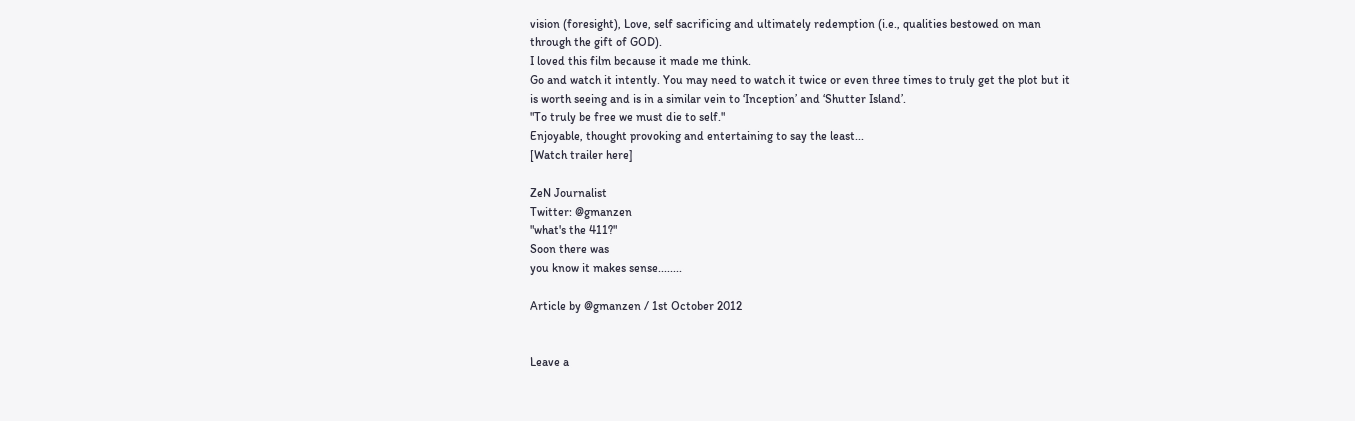vision (foresight), Love, self sacrificing and ultimately redemption (i.e., qualities bestowed on man through the gift of GOD).
I loved this film because it made me think.
Go and watch it intently. You may need to watch it twice or even three times to truly get the plot but it is worth seeing and is in a similar vein to ‘Inception’ and ‘Shutter Island’.
"To truly be free we must die to self."
Enjoyable, thought provoking and entertaining to say the least...
[Watch trailer here]

ZeN Journalist
Twitter: @gmanzen
"what's the 411?"
Soon there was
you know it makes sense........

Article by @gmanzen / 1st October 2012


Leave a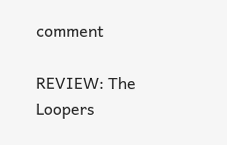comment

REVIEW: The Loopers